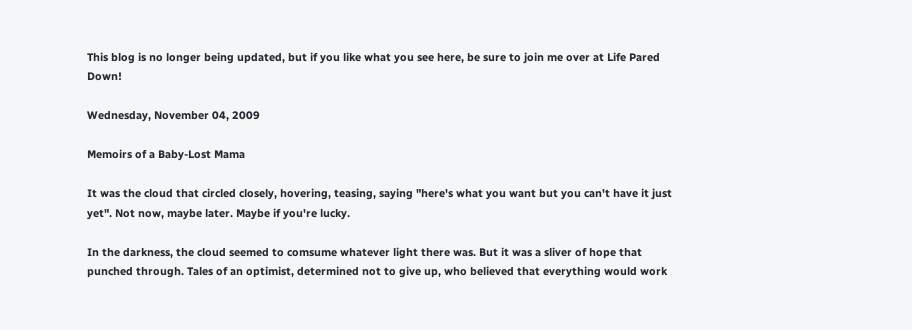This blog is no longer being updated, but if you like what you see here, be sure to join me over at Life Pared Down!

Wednesday, November 04, 2009

Memoirs of a Baby-Lost Mama

It was the cloud that circled closely, hovering, teasing, saying "here's what you want but you can't have it just yet". Not now, maybe later. Maybe if you're lucky.

In the darkness, the cloud seemed to comsume whatever light there was. But it was a sliver of hope that punched through. Tales of an optimist, determined not to give up, who believed that everything would work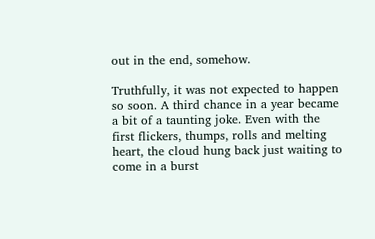out in the end, somehow.

Truthfully, it was not expected to happen so soon. A third chance in a year became a bit of a taunting joke. Even with the first flickers, thumps, rolls and melting heart, the cloud hung back just waiting to come in a burst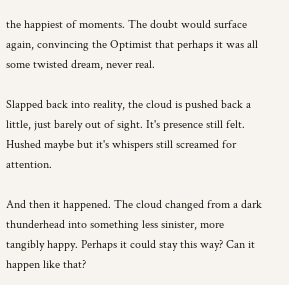the happiest of moments. The doubt would surface again, convincing the Optimist that perhaps it was all some twisted dream, never real.

Slapped back into reality, the cloud is pushed back a little, just barely out of sight. It's presence still felt. Hushed maybe but it's whispers still screamed for attention.

And then it happened. The cloud changed from a dark thunderhead into something less sinister, more tangibly happy. Perhaps it could stay this way? Can it happen like that?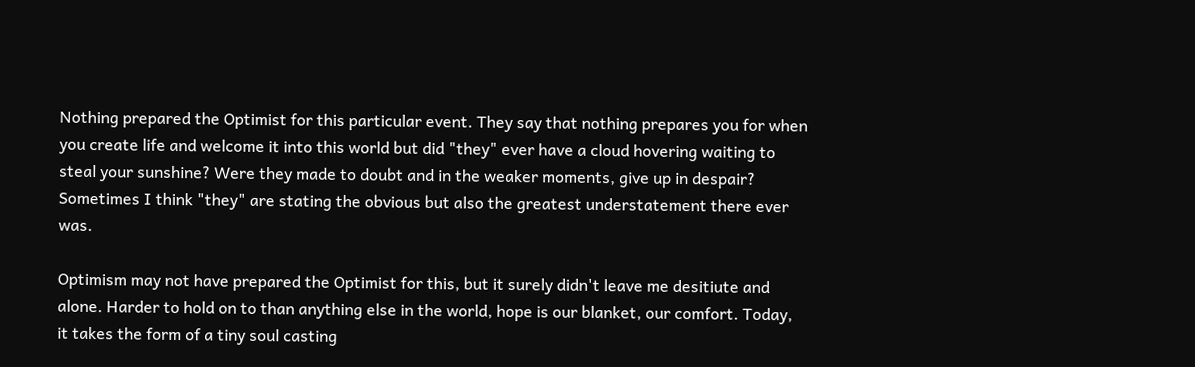Nothing prepared the Optimist for this particular event. They say that nothing prepares you for when you create life and welcome it into this world but did "they" ever have a cloud hovering waiting to steal your sunshine? Were they made to doubt and in the weaker moments, give up in despair? Sometimes I think "they" are stating the obvious but also the greatest understatement there ever was.

Optimism may not have prepared the Optimist for this, but it surely didn't leave me desitiute and alone. Harder to hold on to than anything else in the world, hope is our blanket, our comfort. Today, it takes the form of a tiny soul casting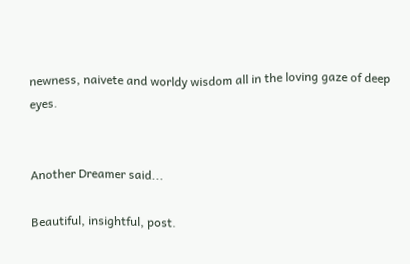newness, naivete and worldy wisdom all in the loving gaze of deep eyes.


Another Dreamer said...

Beautiful, insightful, post.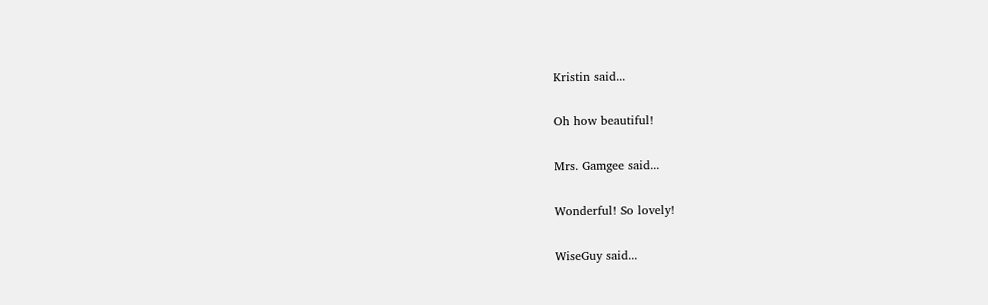Kristin said...

Oh how beautiful!

Mrs. Gamgee said...

Wonderful! So lovely!

WiseGuy said...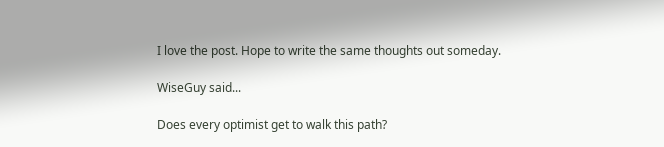I love the post. Hope to write the same thoughts out someday.

WiseGuy said...

Does every optimist get to walk this path?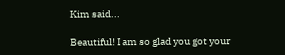Kim said...

Beautiful! I am so glad you got your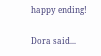happy ending!

Dora said...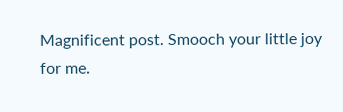Magnificent post. Smooch your little joy for me.